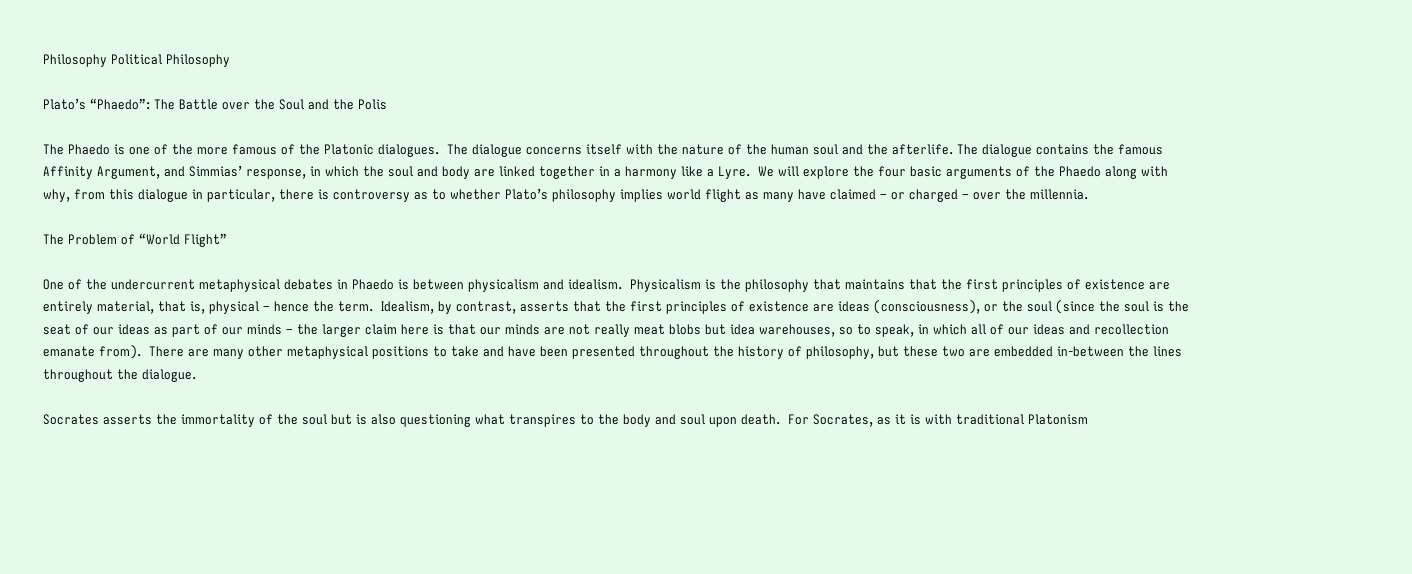Philosophy Political Philosophy

Plato’s “Phaedo”: The Battle over the Soul and the Polis

The Phaedo is one of the more famous of the Platonic dialogues.  The dialogue concerns itself with the nature of the human soul and the afterlife. The dialogue contains the famous Affinity Argument, and Simmias’ response, in which the soul and body are linked together in a harmony like a Lyre.  We will explore the four basic arguments of the Phaedo along with why, from this dialogue in particular, there is controversy as to whether Plato’s philosophy implies world flight as many have claimed – or charged – over the millennia.

The Problem of “World Flight”

One of the undercurrent metaphysical debates in Phaedo is between physicalism and idealism.  Physicalism is the philosophy that maintains that the first principles of existence are entirely material, that is, physical – hence the term.  Idealism, by contrast, asserts that the first principles of existence are ideas (consciousness), or the soul (since the soul is the seat of our ideas as part of our minds – the larger claim here is that our minds are not really meat blobs but idea warehouses, so to speak, in which all of our ideas and recollection emanate from).  There are many other metaphysical positions to take and have been presented throughout the history of philosophy, but these two are embedded in-between the lines throughout the dialogue.

Socrates asserts the immortality of the soul but is also questioning what transpires to the body and soul upon death.  For Socrates, as it is with traditional Platonism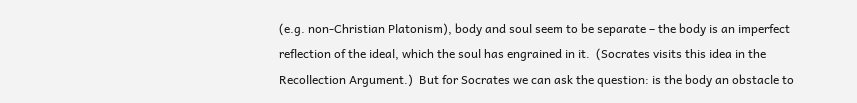(e.g. non-Christian Platonism), body and soul seem to be separate – the body is an imperfect reflection of the ideal, which the soul has engrained in it.  (Socrates visits this idea in the Recollection Argument.)  But for Socrates we can ask the question: is the body an obstacle to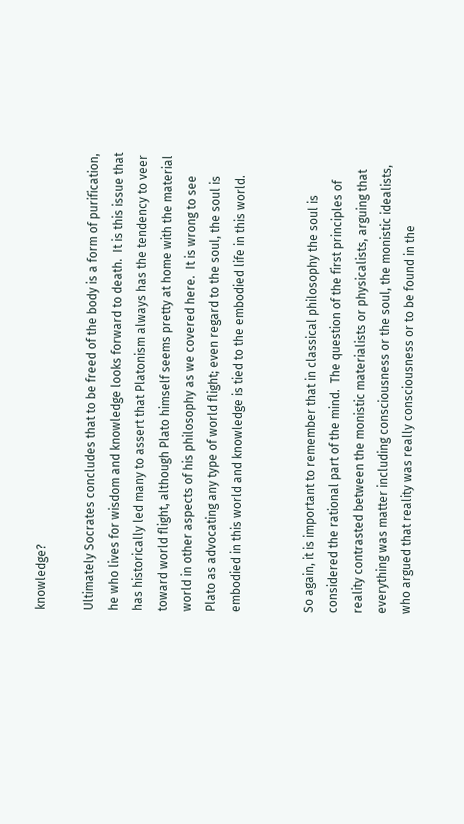knowledge?

Ultimately Socrates concludes that to be freed of the body is a form of purification, he who lives for wisdom and knowledge looks forward to death.  It is this issue that has historically led many to assert that Platonism always has the tendency to veer toward world flight, although Plato himself seems pretty at home with the material world in other aspects of his philosophy as we covered here.  It is wrong to see Plato as advocating any type of world flight; even regard to the soul, the soul is embodied in this world and knowledge is tied to the embodied life in this world.


So again, it is important to remember that in classical philosophy the soul is considered the rational part of the mind.  The question of the first principles of reality contrasted between the monistic materialists or physicalists, arguing that everything was matter including consciousness or the soul, the monistic idealists, who argued that reality was really consciousness or to be found in the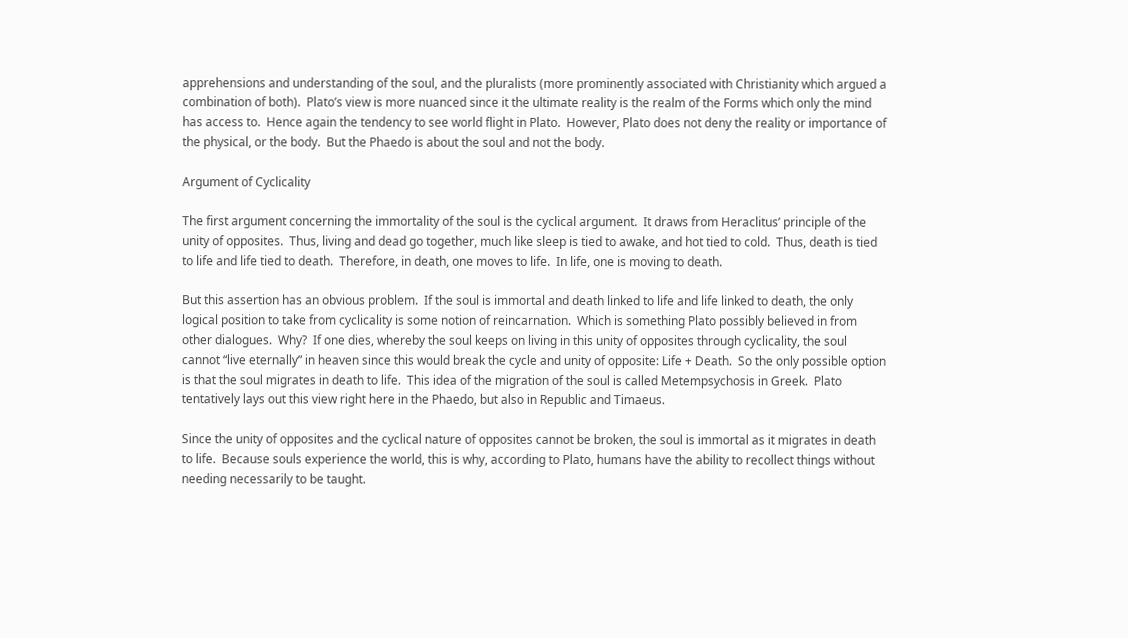apprehensions and understanding of the soul, and the pluralists (more prominently associated with Christianity which argued a combination of both).  Plato’s view is more nuanced since it the ultimate reality is the realm of the Forms which only the mind has access to.  Hence again the tendency to see world flight in Plato.  However, Plato does not deny the reality or importance of the physical, or the body.  But the Phaedo is about the soul and not the body.

Argument of Cyclicality

The first argument concerning the immortality of the soul is the cyclical argument.  It draws from Heraclitus’ principle of the unity of opposites.  Thus, living and dead go together, much like sleep is tied to awake, and hot tied to cold.  Thus, death is tied to life and life tied to death.  Therefore, in death, one moves to life.  In life, one is moving to death.

But this assertion has an obvious problem.  If the soul is immortal and death linked to life and life linked to death, the only logical position to take from cyclicality is some notion of reincarnation.  Which is something Plato possibly believed in from other dialogues.  Why?  If one dies, whereby the soul keeps on living in this unity of opposites through cyclicality, the soul cannot “live eternally” in heaven since this would break the cycle and unity of opposite: Life + Death.  So the only possible option is that the soul migrates in death to life.  This idea of the migration of the soul is called Metempsychosis in Greek.  Plato tentatively lays out this view right here in the Phaedo, but also in Republic and Timaeus.

Since the unity of opposites and the cyclical nature of opposites cannot be broken, the soul is immortal as it migrates in death to life.  Because souls experience the world, this is why, according to Plato, humans have the ability to recollect things without needing necessarily to be taught.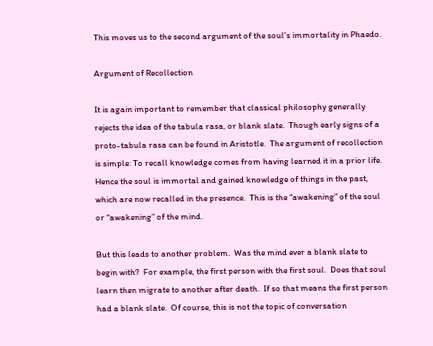This moves us to the second argument of the soul’s immortality in Phaedo.

Argument of Recollection

It is again important to remember that classical philosophy generally rejects the idea of the tabula rasa, or blank slate.  Though early signs of a proto-tabula rasa can be found in Aristotle.  The argument of recollection is simple: To recall knowledge comes from having learned it in a prior life.  Hence the soul is immortal and gained knowledge of things in the past, which are now recalled in the presence.  This is the “awakening” of the soul or “awakening” of the mind.

But this leads to another problem.  Was the mind ever a blank slate to begin with?  For example, the first person with the first soul.  Does that soul learn then migrate to another after death.  If so that means the first person had a blank slate.  Of course, this is not the topic of conversation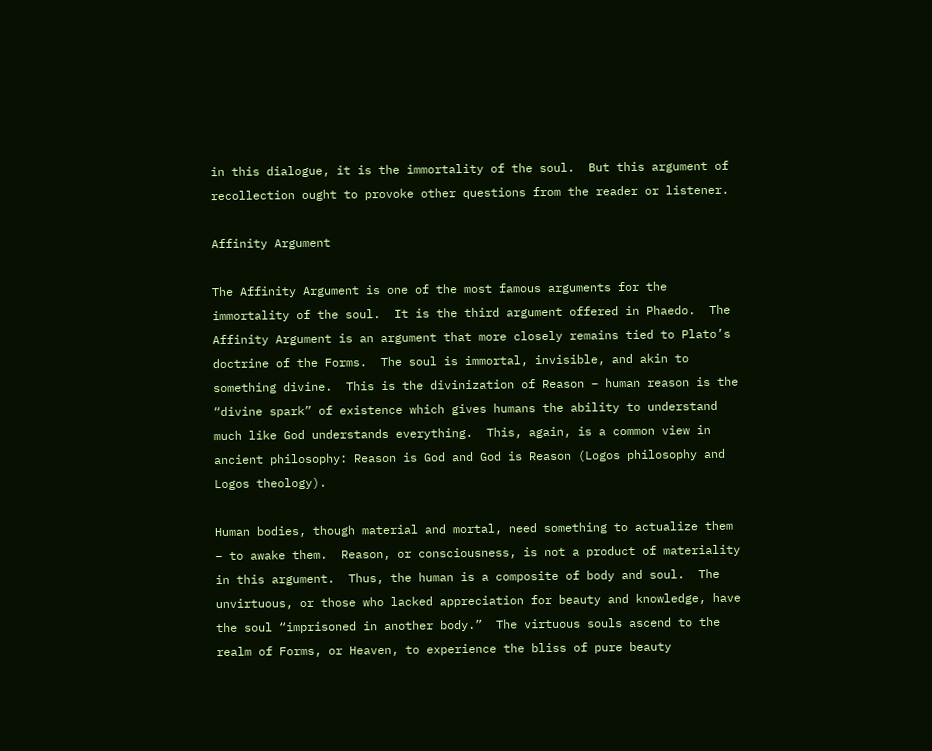in this dialogue, it is the immortality of the soul.  But this argument of recollection ought to provoke other questions from the reader or listener.

Affinity Argument

The Affinity Argument is one of the most famous arguments for the immortality of the soul.  It is the third argument offered in Phaedo.  The Affinity Argument is an argument that more closely remains tied to Plato’s doctrine of the Forms.  The soul is immortal, invisible, and akin to something divine.  This is the divinization of Reason – human reason is the “divine spark” of existence which gives humans the ability to understand much like God understands everything.  This, again, is a common view in ancient philosophy: Reason is God and God is Reason (Logos philosophy and Logos theology).

Human bodies, though material and mortal, need something to actualize them – to awake them.  Reason, or consciousness, is not a product of materiality in this argument.  Thus, the human is a composite of body and soul.  The unvirtuous, or those who lacked appreciation for beauty and knowledge, have the soul “imprisoned in another body.”  The virtuous souls ascend to the realm of Forms, or Heaven, to experience the bliss of pure beauty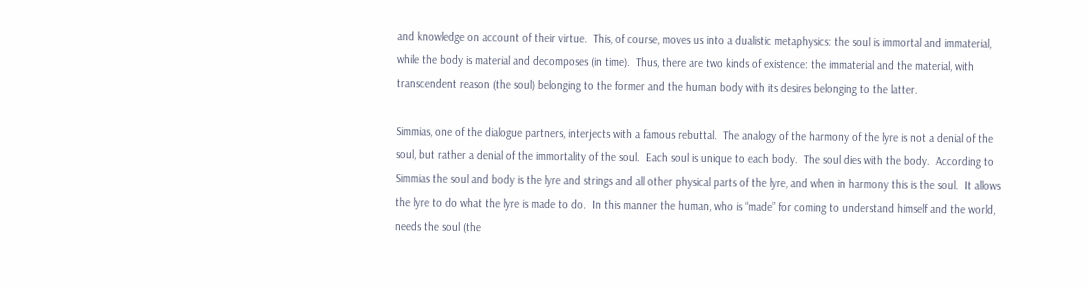and knowledge on account of their virtue.  This, of course, moves us into a dualistic metaphysics: the soul is immortal and immaterial, while the body is material and decomposes (in time).  Thus, there are two kinds of existence: the immaterial and the material, with transcendent reason (the soul) belonging to the former and the human body with its desires belonging to the latter.

Simmias, one of the dialogue partners, interjects with a famous rebuttal.  The analogy of the harmony of the lyre is not a denial of the soul, but rather a denial of the immortality of the soul.  Each soul is unique to each body.  The soul dies with the body.  According to Simmias the soul and body is the lyre and strings and all other physical parts of the lyre, and when in harmony this is the soul.  It allows the lyre to do what the lyre is made to do.  In this manner the human, who is “made” for coming to understand himself and the world, needs the soul (the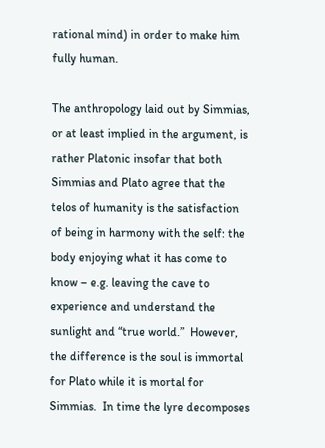rational mind) in order to make him fully human.

The anthropology laid out by Simmias, or at least implied in the argument, is rather Platonic insofar that both Simmias and Plato agree that the telos of humanity is the satisfaction of being in harmony with the self: the body enjoying what it has come to know – e.g. leaving the cave to experience and understand the sunlight and “true world.”  However, the difference is the soul is immortal for Plato while it is mortal for Simmias.  In time the lyre decomposes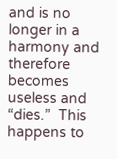and is no longer in a harmony and therefore becomes useless and “dies.”  This happens to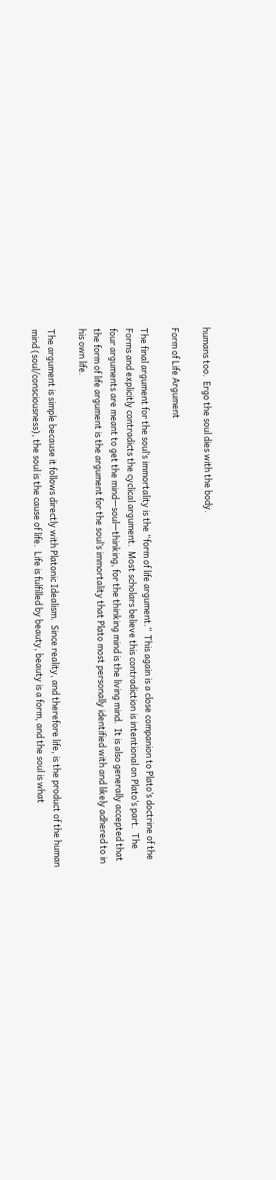humans too.  Ergo the soul dies with the body.

Form of Life Argument

The final argument for the soul’s immortality is the “form of life argument.”  This again is a close companion to Plato’s doctrine of the Forms and explicitly contradicts the cyclical argument.  Most scholars believe this contradiction is intentional on Plato’s part.  The four arguments are meant to get the mind—soul—thinking, for the thinking mind is the living mind.  It is also generally accepted that the form of life argument is the argument for the soul’s immortality that Plato most personally identified with and likely adhered to in his own life.

The argument is simple because it follows directly with Platonic Idealism.  Since reality, and therefore life, is the product of the human mind (soul/consciousness), the soul is the cause of life.  Life is fulfilled by beauty, beauty is a form, and the soul is what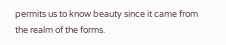permits us to know beauty since it came from the realm of the forms.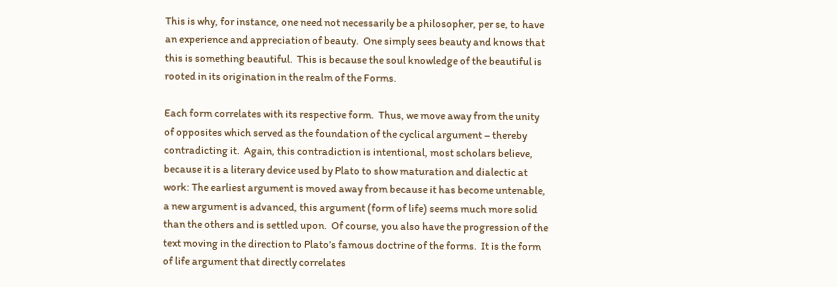This is why, for instance, one need not necessarily be a philosopher, per se, to have an experience and appreciation of beauty.  One simply sees beauty and knows that this is something beautiful.  This is because the soul knowledge of the beautiful is rooted in its origination in the realm of the Forms.

Each form correlates with its respective form.  Thus, we move away from the unity of opposites which served as the foundation of the cyclical argument – thereby contradicting it.  Again, this contradiction is intentional, most scholars believe, because it is a literary device used by Plato to show maturation and dialectic at work: The earliest argument is moved away from because it has become untenable, a new argument is advanced, this argument (form of life) seems much more solid than the others and is settled upon.  Of course, you also have the progression of the text moving in the direction to Plato’s famous doctrine of the forms.  It is the form of life argument that directly correlates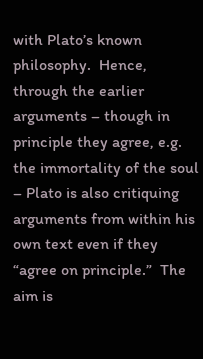with Plato’s known philosophy.  Hence, through the earlier arguments – though in principle they agree, e.g. the immortality of the soul – Plato is also critiquing arguments from within his own text even if they “agree on principle.”  The aim is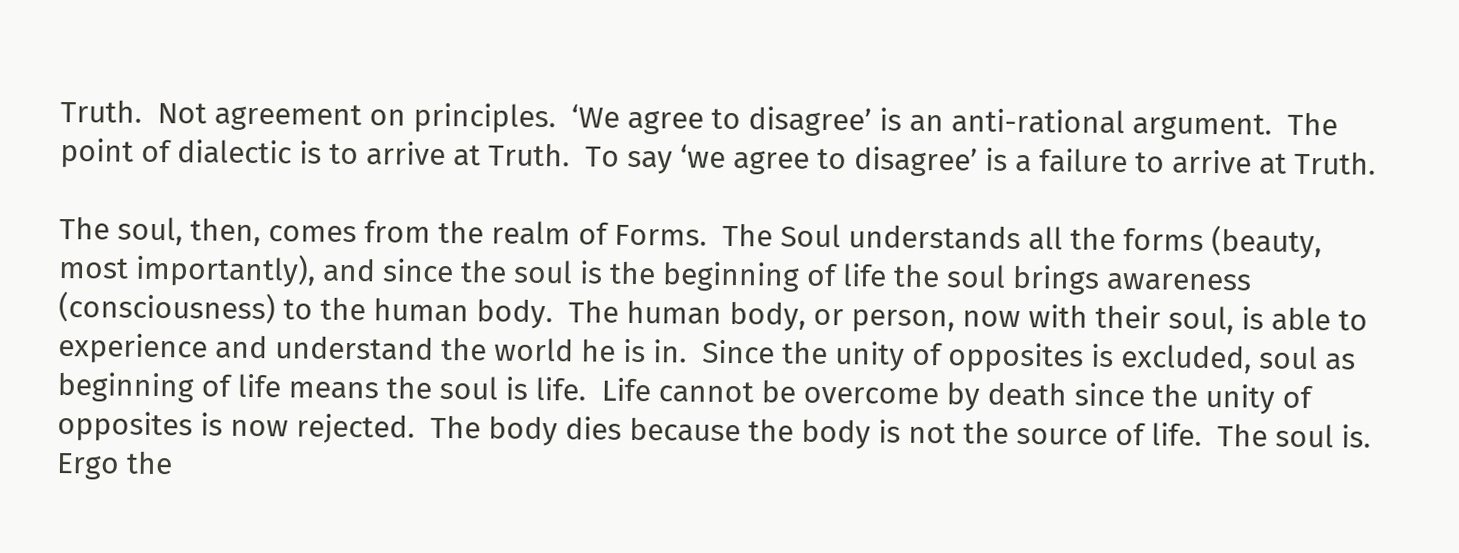Truth.  Not agreement on principles.  ‘We agree to disagree’ is an anti-rational argument.  The point of dialectic is to arrive at Truth.  To say ‘we agree to disagree’ is a failure to arrive at Truth.

The soul, then, comes from the realm of Forms.  The Soul understands all the forms (beauty, most importantly), and since the soul is the beginning of life the soul brings awareness (consciousness) to the human body.  The human body, or person, now with their soul, is able to experience and understand the world he is in.  Since the unity of opposites is excluded, soul as beginning of life means the soul is life.  Life cannot be overcome by death since the unity of opposites is now rejected.  The body dies because the body is not the source of life.  The soul is.  Ergo the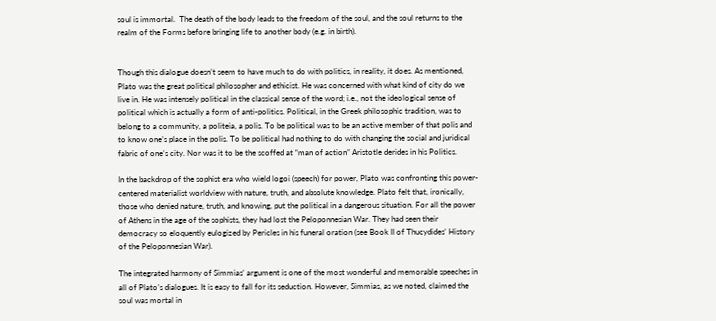soul is immortal.  The death of the body leads to the freedom of the soul, and the soul returns to the realm of the Forms before bringing life to another body (e.g. in birth).


Though this dialogue doesn’t seem to have much to do with politics, in reality, it does. As mentioned, Plato was the great political philosopher and ethicist. He was concerned with what kind of city do we live in. He was intensely political in the classical sense of the word; i.e., not the ideological sense of political which is actually a form of anti-politics. Political, in the Greek philosophic tradition, was to belong to a community, a politeia, a polis. To be political was to be an active member of that polis and to know one’s place in the polis. To be political had nothing to do with changing the social and juridical fabric of one’s city. Nor was it to be the scoffed at “man of action” Aristotle derides in his Politics.

In the backdrop of the sophist era who wield logoi (speech) for power, Plato was confronting this power-centered materialist worldview with nature, truth, and absolute knowledge. Plato felt that, ironically, those who denied nature, truth, and knowing, put the political in a dangerous situation. For all the power of Athens in the age of the sophists, they had lost the Peloponnesian War. They had seen their democracy so eloquently eulogized by Pericles in his funeral oration (see Book II of Thucydides’ History of the Peloponnesian War).

The integrated harmony of Simmias’ argument is one of the most wonderful and memorable speeches in all of Plato’s dialogues. It is easy to fall for its seduction. However, Simmias, as we noted, claimed the soul was mortal in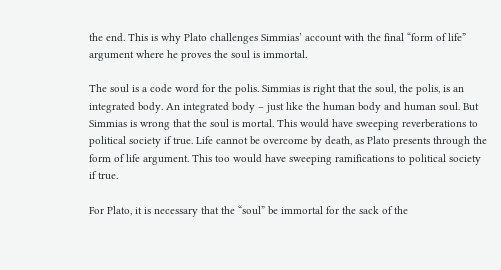the end. This is why Plato challenges Simmias’ account with the final “form of life” argument where he proves the soul is immortal.

The soul is a code word for the polis. Simmias is right that the soul, the polis, is an integrated body. An integrated body – just like the human body and human soul. But Simmias is wrong that the soul is mortal. This would have sweeping reverberations to political society if true. Life cannot be overcome by death, as Plato presents through the form of life argument. This too would have sweeping ramifications to political society if true.

For Plato, it is necessary that the “soul” be immortal for the sack of the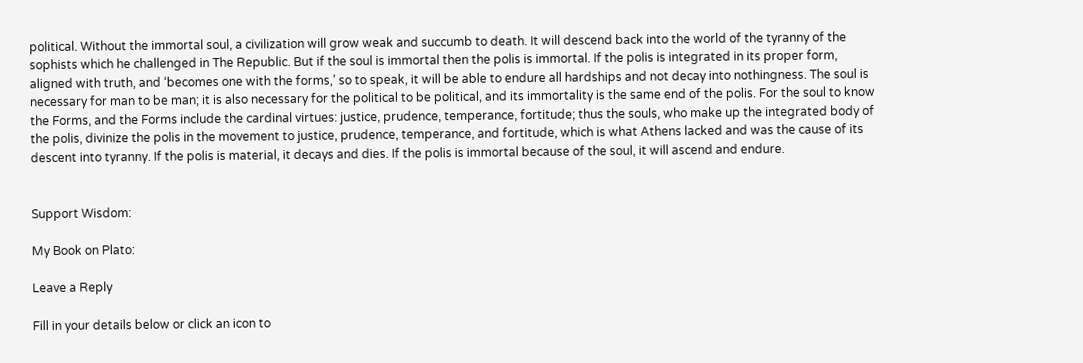political. Without the immortal soul, a civilization will grow weak and succumb to death. It will descend back into the world of the tyranny of the sophists which he challenged in The Republic. But if the soul is immortal then the polis is immortal. If the polis is integrated in its proper form, aligned with truth, and ‘becomes one with the forms,’ so to speak, it will be able to endure all hardships and not decay into nothingness. The soul is necessary for man to be man; it is also necessary for the political to be political, and its immortality is the same end of the polis. For the soul to know the Forms, and the Forms include the cardinal virtues: justice, prudence, temperance, fortitude; thus the souls, who make up the integrated body of the polis, divinize the polis in the movement to justice, prudence, temperance, and fortitude, which is what Athens lacked and was the cause of its descent into tyranny. If the polis is material, it decays and dies. If the polis is immortal because of the soul, it will ascend and endure.


Support Wisdom:

My Book on Plato:

Leave a Reply

Fill in your details below or click an icon to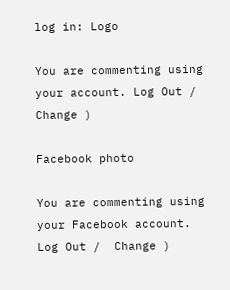log in: Logo

You are commenting using your account. Log Out /  Change )

Facebook photo

You are commenting using your Facebook account. Log Out /  Change )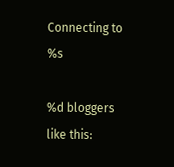Connecting to %s

%d bloggers like this: